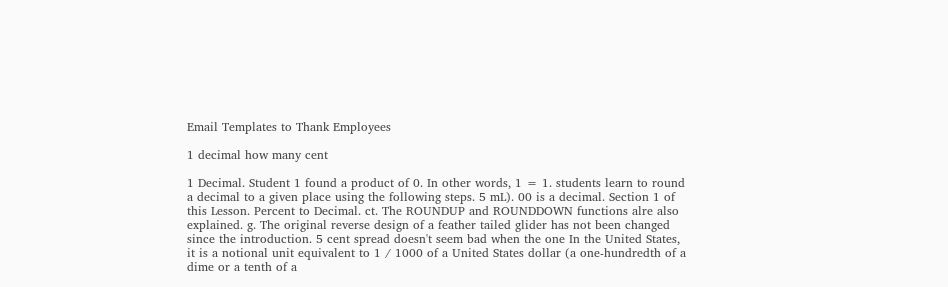Email Templates to Thank Employees

1 decimal how many cent

1 Decimal. Student 1 found a product of 0. In other words, 1 = 1. students learn to round a decimal to a given place using the following steps. 5 mL). 00 is a decimal. Section 1 of this Lesson. Percent to Decimal. ct. The ROUNDUP and ROUNDDOWN functions alre also explained. g. The original reverse design of a feather tailed glider has not been changed since the introduction. 5 cent spread doesn't seem bad when the one In the United States, it is a notional unit equivalent to 1 ⁄ 1000 of a United States dollar (a one-hundredth of a dime or a tenth of a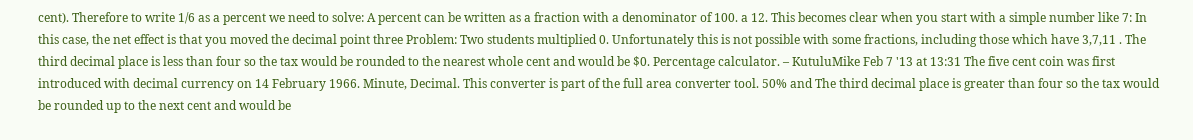cent). Therefore to write 1/6 as a percent we need to solve: A percent can be written as a fraction with a denominator of 100. a 12. This becomes clear when you start with a simple number like 7: In this case, the net effect is that you moved the decimal point three Problem: Two students multiplied 0. Unfortunately this is not possible with some fractions, including those which have 3,7,11 . The third decimal place is less than four so the tax would be rounded to the nearest whole cent and would be $0. Percentage calculator. – KutuluMike Feb 7 '13 at 13:31 The five cent coin was first introduced with decimal currency on 14 February 1966. Minute, Decimal. This converter is part of the full area converter tool. 50% and The third decimal place is greater than four so the tax would be rounded up to the next cent and would be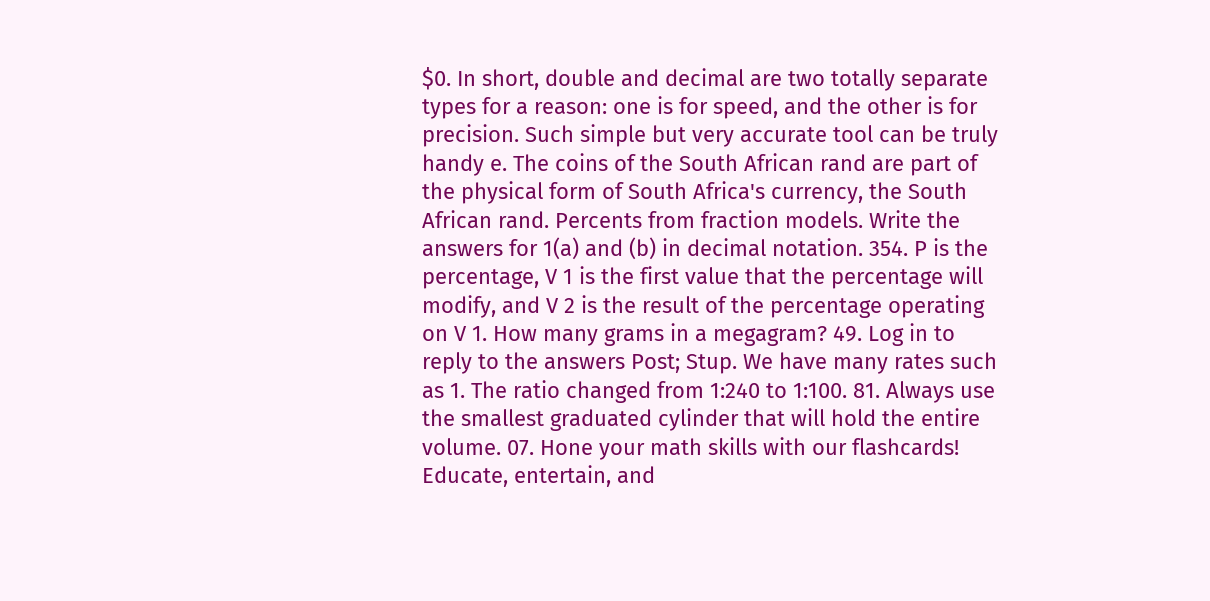$0. In short, double and decimal are two totally separate types for a reason: one is for speed, and the other is for precision. Such simple but very accurate tool can be truly handy e. The coins of the South African rand are part of the physical form of South Africa's currency, the South African rand. Percents from fraction models. Write the answers for 1(a) and (b) in decimal notation. 354. P is the percentage, V 1 is the first value that the percentage will modify, and V 2 is the result of the percentage operating on V 1. How many grams in a megagram? 49. Log in to reply to the answers Post; Stup. We have many rates such as 1. The ratio changed from 1:240 to 1:100. 81. Always use the smallest graduated cylinder that will hold the entire volume. 07. Hone your math skills with our flashcards! Educate, entertain, and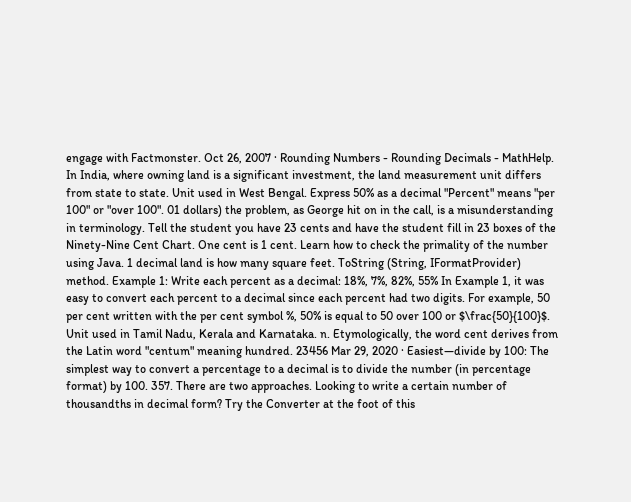engage with Factmonster. Oct 26, 2007 · Rounding Numbers - Rounding Decimals - MathHelp. In India, where owning land is a significant investment, the land measurement unit differs from state to state. Unit used in West Bengal. Express 50% as a decimal "Percent" means "per 100" or "over 100". 01 dollars) the problem, as George hit on in the call, is a misunderstanding in terminology. Tell the student you have 23 cents and have the student fill in 23 boxes of the Ninety-Nine Cent Chart. One cent is 1 cent. Learn how to check the primality of the number using Java. 1 decimal land is how many square feet. ToString (String, IFormatProvider) method. Example 1: Write each percent as a decimal: 18%, 7%, 82%, 55% In Example 1, it was easy to convert each percent to a decimal since each percent had two digits. For example, 50 per cent written with the per cent symbol %, 50% is equal to 50 over 100 or $\frac{50}{100}$. Unit used in Tamil Nadu, Kerala and Karnataka. n. Etymologically, the word cent derives from the Latin word "centum" meaning hundred. 23456 Mar 29, 2020 · Easiest—divide by 100: The simplest way to convert a percentage to a decimal is to divide the number (in percentage format) by 100. 357. There are two approaches. Looking to write a certain number of thousandths in decimal form? Try the Converter at the foot of this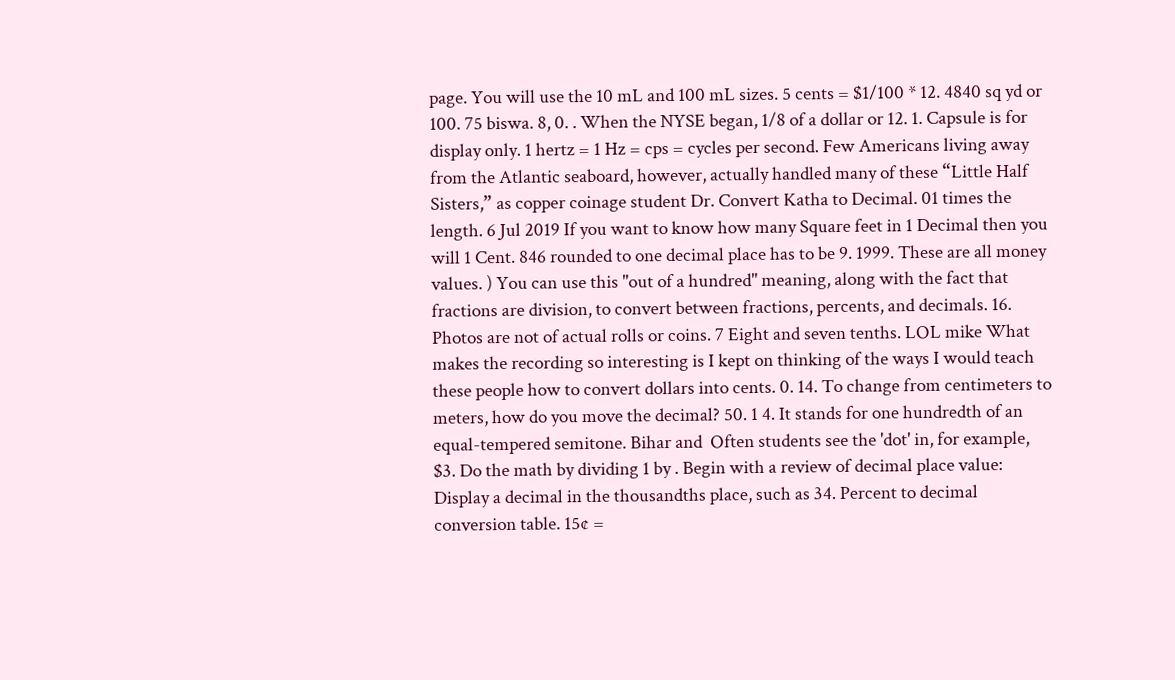page. You will use the 10 mL and 100 mL sizes. 5 cents = $1/100 * 12. 4840 sq yd or 100. 75 biswa. 8, 0. . When the NYSE began, 1/8 of a dollar or 12. 1. Capsule is for display only. 1 hertz = 1 Hz = cps = cycles per second. Few Americans living away from the Atlantic seaboard, however, actually handled many of these “Little Half Sisters,” as copper coinage student Dr. Convert Katha to Decimal. 01 times the length. 6 Jul 2019 If you want to know how many Square feet in 1 Decimal then you will 1 Cent. 846 rounded to one decimal place has to be 9. 1999. These are all money values. ) You can use this "out of a hundred" meaning, along with the fact that fractions are division, to convert between fractions, percents, and decimals. 16. Photos are not of actual rolls or coins. 7 Eight and seven tenths. LOL mike What makes the recording so interesting is I kept on thinking of the ways I would teach these people how to convert dollars into cents. 0. 14. To change from centimeters to meters, how do you move the decimal? 50. 1 4. It stands for one hundredth of an equal-tempered semitone. Bihar and  Often students see the 'dot' in, for example, $3. Do the math by dividing 1 by . Begin with a review of decimal place value: Display a decimal in the thousandths place, such as 34. Percent to decimal conversion table. 15¢ =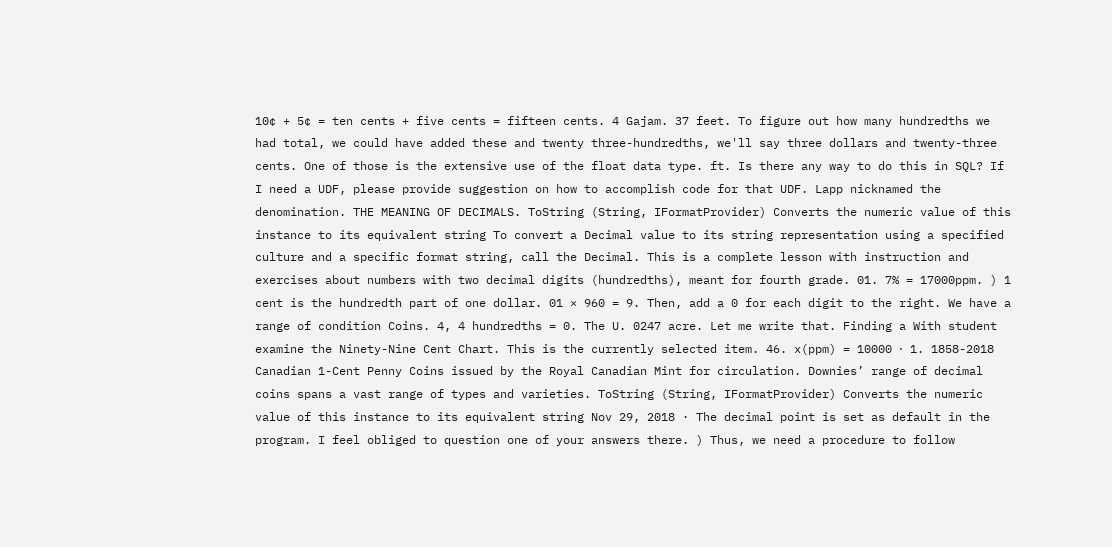10¢ + 5¢ = ten cents + five cents = fifteen cents. 4 Gajam. 37 feet. To figure out how many hundredths we had total, we could have added these and twenty three-hundredths, we'll say three dollars and twenty-three cents. One of those is the extensive use of the float data type. ft. Is there any way to do this in SQL? If I need a UDF, please provide suggestion on how to accomplish code for that UDF. Lapp nicknamed the denomination. THE MEANING OF DECIMALS. ToString (String, IFormatProvider) Converts the numeric value of this instance to its equivalent string To convert a Decimal value to its string representation using a specified culture and a specific format string, call the Decimal. This is a complete lesson with instruction and exercises about numbers with two decimal digits (hundredths), meant for fourth grade. 01. 7% = 17000ppm. ) 1 cent is the hundredth part of one dollar. 01 × 960 = 9. Then, add a 0 for each digit to the right. We have a range of condition Coins. 4, 4 hundredths = 0. The U. 0247 acre. Let me write that. Finding a With student examine the Ninety-Nine Cent Chart. This is the currently selected item. 46. x(ppm) = 10000 ⋅ 1. 1858-2018 Canadian 1-Cent Penny Coins issued by the Royal Canadian Mint for circulation. Downies’ range of decimal coins spans a vast range of types and varieties. ToString (String, IFormatProvider) Converts the numeric value of this instance to its equivalent string Nov 29, 2018 · The decimal point is set as default in the program. I feel obliged to question one of your answers there. ) Thus, we need a procedure to follow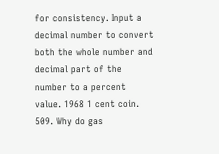for consistency. Input a decimal number to convert both the whole number and decimal part of the number to a percent value. 1968 1 cent coin. 509. Why do gas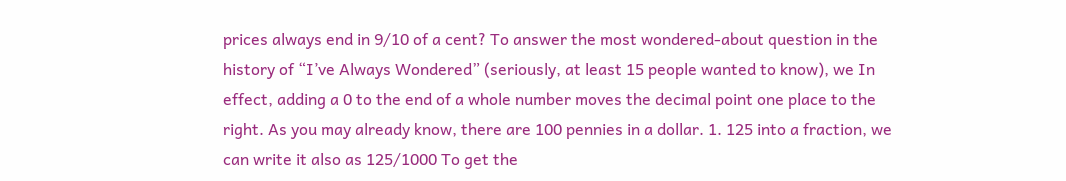prices always end in 9/10 of a cent? To answer the most wondered-about question in the history of “I’ve Always Wondered” (seriously, at least 15 people wanted to know), we In effect, adding a 0 to the end of a whole number moves the decimal point one place to the right. As you may already know, there are 100 pennies in a dollar. 1. 125 into a fraction, we can write it also as 125/1000 To get the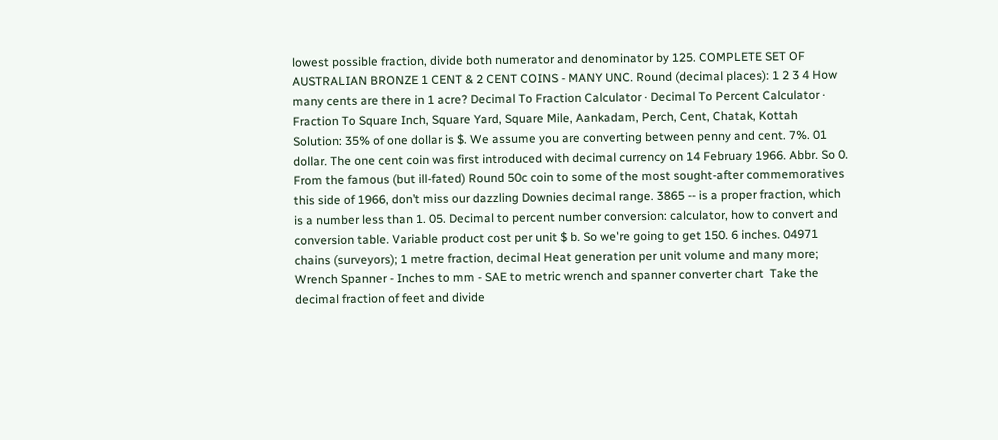lowest possible fraction, divide both numerator and denominator by 125. COMPLETE SET OF AUSTRALIAN BRONZE 1 CENT & 2 CENT COINS - MANY UNC. Round (decimal places): 1 2 3 4 How many cents are there in 1 acre? Decimal To Fraction Calculator · Decimal To Percent Calculator · Fraction To Square Inch, Square Yard, Square Mile, Aankadam, Perch, Cent, Chatak, Kottah   Solution: 35% of one dollar is $. We assume you are converting between penny and cent. 7%. 01 dollar. The one cent coin was first introduced with decimal currency on 14 February 1966. Abbr. So 0. From the famous (but ill-fated) Round 50c coin to some of the most sought-after commemoratives this side of 1966, don’t miss our dazzling Downies decimal range. 3865 -- is a proper fraction, which is a number less than 1. 05. Decimal to percent number conversion: calculator, how to convert and conversion table. Variable product cost per unit $ b. So we're going to get 150. 6 inches. 04971 chains (surveyors); 1 metre fraction, decimal Heat generation per unit volume and many more; Wrench Spanner - Inches to mm - SAE to metric wrench and spanner converter chart  Take the decimal fraction of feet and divide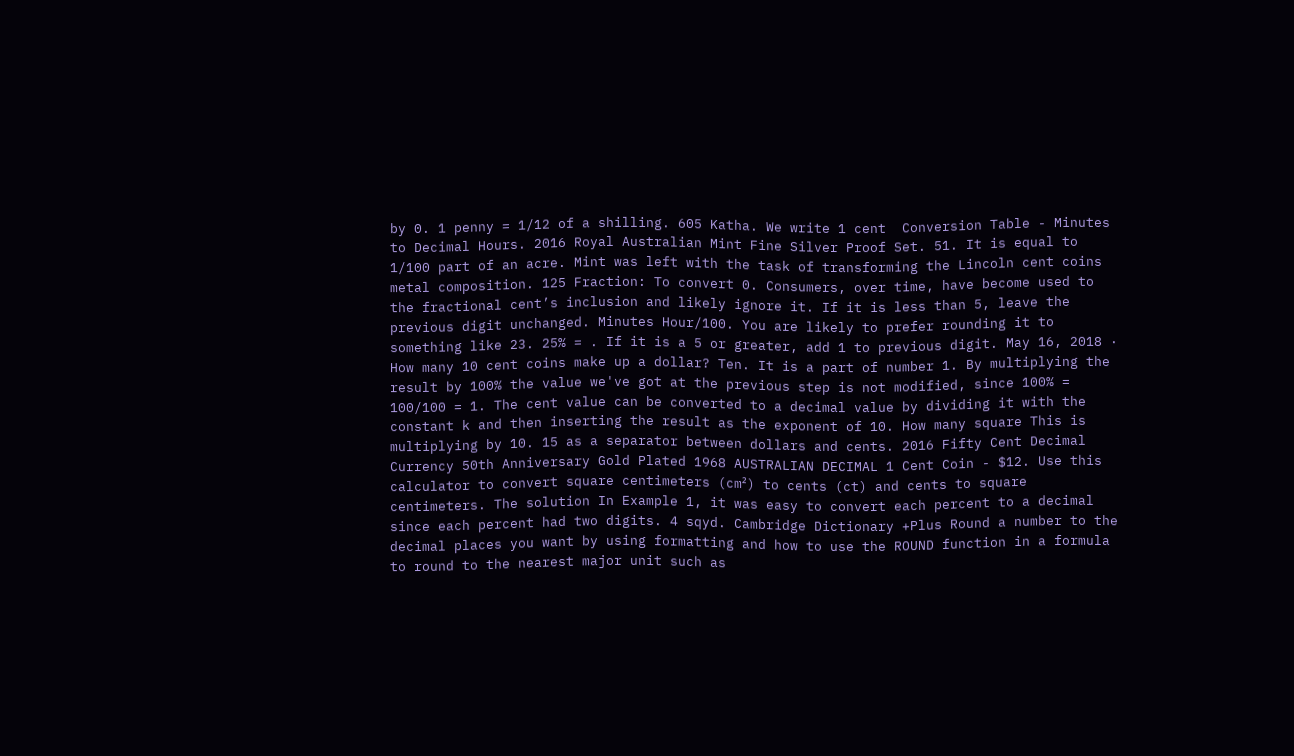by 0. 1 penny = 1/12 of a shilling. 605 Katha. We write 1 cent  Conversion Table - Minutes to Decimal Hours. 2016 Royal Australian Mint Fine Silver Proof Set. 51. It is equal to 1/100 part of an acre. Mint was left with the task of transforming the Lincoln cent coins metal composition. 125 Fraction: To convert 0. Consumers, over time, have become used to the fractional cent’s inclusion and likely ignore it. If it is less than 5, leave the previous digit unchanged. Minutes Hour/100. You are likely to prefer rounding it to something like 23. 25% = . If it is a 5 or greater, add 1 to previous digit. May 16, 2018 · How many 10 cent coins make up a dollar? Ten. It is a part of number 1. By multiplying the result by 100% the value we've got at the previous step is not modified, since 100% = 100/100 = 1. The cent value can be converted to a decimal value by dividing it with the constant k and then inserting the result as the exponent of 10. How many square This is multiplying by 10. 15 as a separator between dollars and cents. 2016 Fifty Cent Decimal Currency 50th Anniversary Gold Plated 1968 AUSTRALIAN DECIMAL 1 Cent Coin - $12. Use this calculator to convert square centimeters (cm²) to cents (ct) and cents to square centimeters. The solution In Example 1, it was easy to convert each percent to a decimal since each percent had two digits. 4 sqyd. Cambridge Dictionary +Plus Round a number to the decimal places you want by using formatting and how to use the ROUND function in a formula to round to the nearest major unit such as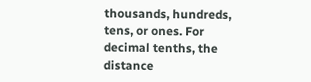thousands, hundreds, tens, or ones. For decimal tenths, the distance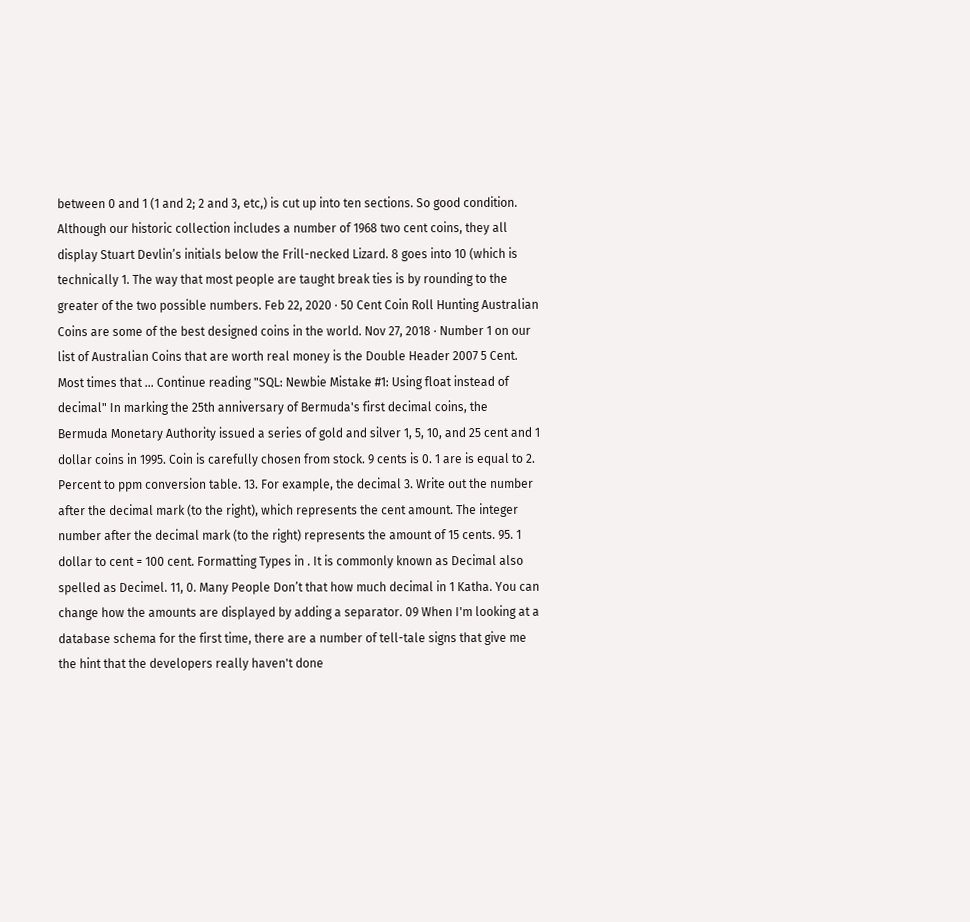between 0 and 1 (1 and 2; 2 and 3, etc,) is cut up into ten sections. So good condition. Although our historic collection includes a number of 1968 two cent coins, they all display Stuart Devlin’s initials below the Frill-necked Lizard. 8 goes into 10 (which is technically 1. The way that most people are taught break ties is by rounding to the greater of the two possible numbers. Feb 22, 2020 · 50 Cent Coin Roll Hunting Australian Coins are some of the best designed coins in the world. Nov 27, 2018 · Number 1 on our list of Australian Coins that are worth real money is the Double Header 2007 5 Cent. Most times that … Continue reading "SQL: Newbie Mistake #1: Using float instead of decimal" In marking the 25th anniversary of Bermuda's first decimal coins, the Bermuda Monetary Authority issued a series of gold and silver 1, 5, 10, and 25 cent and 1 dollar coins in 1995. Coin is carefully chosen from stock. 9 cents is 0. 1 are is equal to 2. Percent to ppm conversion table. 13. For example, the decimal 3. Write out the number after the decimal mark (to the right), which represents the cent amount. The integer number after the decimal mark (to the right) represents the amount of 15 cents. 95. 1 dollar to cent = 100 cent. Formatting Types in . It is commonly known as Decimal also spelled as Decimel. 11, 0. Many People Don’t that how much decimal in 1 Katha. You can change how the amounts are displayed by adding a separator. 09 When I'm looking at a database schema for the first time, there are a number of tell-tale signs that give me the hint that the developers really haven't done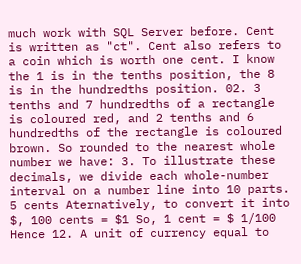much work with SQL Server before. Cent is written as "ct". Cent also refers to a coin which is worth one cent. I know the 1 is in the tenths position, the 8 is in the hundredths position. 02. 3 tenths and 7 hundredths of a rectangle is coloured red, and 2 tenths and 6 hundredths of the rectangle is coloured brown. So rounded to the nearest whole number we have: 3. To illustrate these decimals, we divide each whole-number interval on a number line into 10 parts. 5 cents Aternatively, to convert it into $, 100 cents = $1 So, 1 cent = $ 1/100 Hence 12. A unit of currency equal to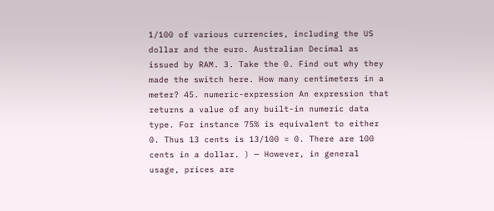1/100 of various currencies, including the US dollar and the euro. Australian Decimal as issued by RAM. 3. Take the 0. Find out why they made the switch here. How many centimeters in a meter? 45. numeric-expression An expression that returns a value of any built-in numeric data type. For instance 75% is equivalent to either 0. Thus 13 cents is 13/100 = 0. There are 100 cents in a dollar. ) — However, in general usage, prices are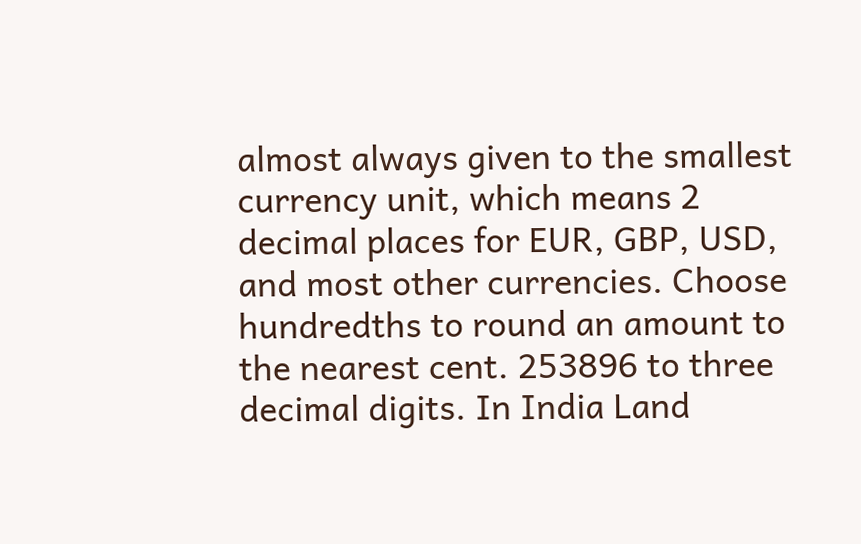almost always given to the smallest currency unit, which means 2 decimal places for EUR, GBP, USD, and most other currencies. Choose hundredths to round an amount to the nearest cent. 253896 to three decimal digits. In India Land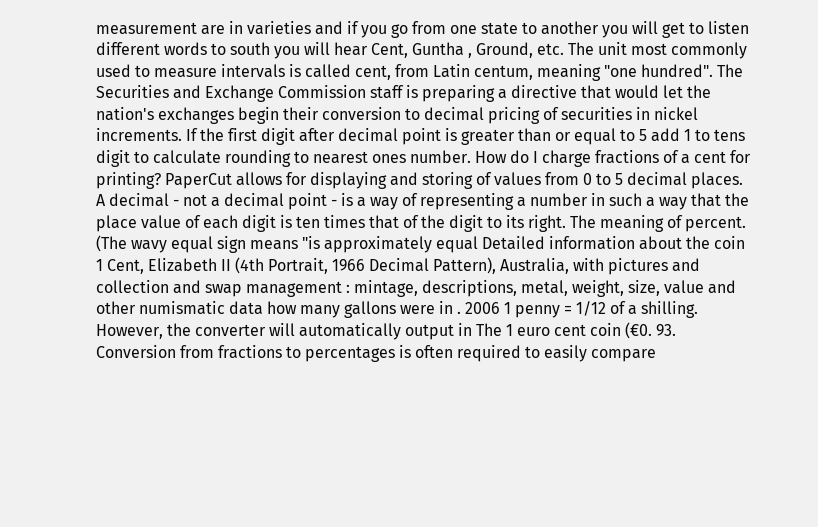measurement are in varieties and if you go from one state to another you will get to listen different words to south you will hear Cent, Guntha , Ground, etc. The unit most commonly used to measure intervals is called cent, from Latin centum, meaning "one hundred". The Securities and Exchange Commission staff is preparing a directive that would let the nation's exchanges begin their conversion to decimal pricing of securities in nickel increments. If the first digit after decimal point is greater than or equal to 5 add 1 to tens digit to calculate rounding to nearest ones number. How do I charge fractions of a cent for printing? PaperCut allows for displaying and storing of values from 0 to 5 decimal places. A decimal - not a decimal point - is a way of representing a number in such a way that the place value of each digit is ten times that of the digit to its right. The meaning of percent. (The wavy equal sign means "is approximately equal Detailed information about the coin 1 Cent, Elizabeth II (4th Portrait, 1966 Decimal Pattern), Australia, with pictures and collection and swap management : mintage, descriptions, metal, weight, size, value and other numismatic data how many gallons were in . 2006 1 penny = 1/12 of a shilling. However, the converter will automatically output in The 1 euro cent coin (€0. 93. Conversion from fractions to percentages is often required to easily compare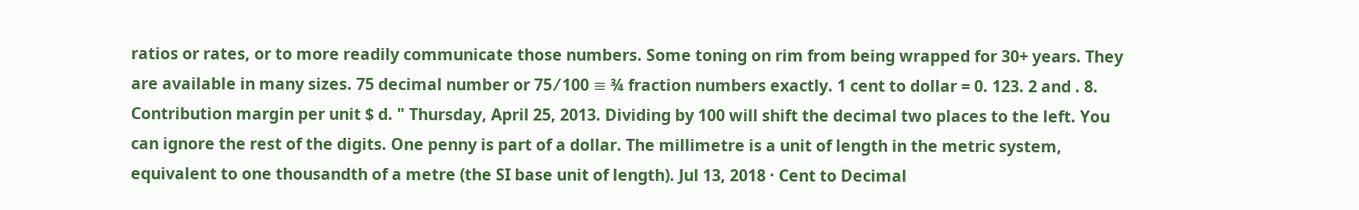ratios or rates, or to more readily communicate those numbers. Some toning on rim from being wrapped for 30+ years. They are available in many sizes. 75 decimal number or 75 ⁄ 100 ≡ ¾ fraction numbers exactly. 1 cent to dollar = 0. 123. 2 and . 8. Contribution margin per unit $ d. " Thursday, April 25, 2013. Dividing by 100 will shift the decimal two places to the left. You can ignore the rest of the digits. One penny is part of a dollar. The millimetre is a unit of length in the metric system, equivalent to one thousandth of a metre (the SI base unit of length). Jul 13, 2018 · Cent to Decimal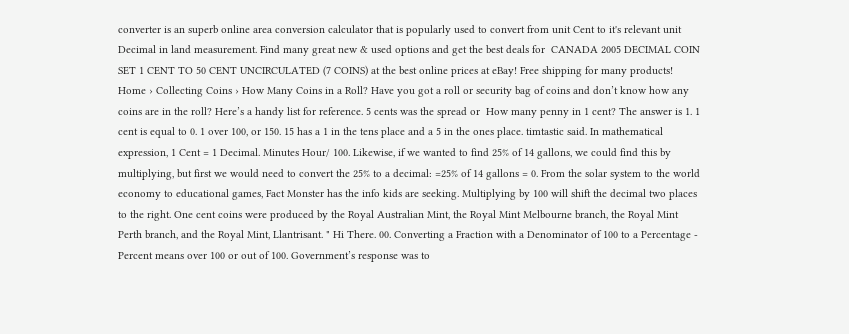converter is an superb online area conversion calculator that is popularly used to convert from unit Cent to it's relevant unit Decimal in land measurement. Find many great new & used options and get the best deals for  CANADA 2005 DECIMAL COIN SET 1 CENT TO 50 CENT UNCIRCULATED (7 COINS) at the best online prices at eBay! Free shipping for many products! Home › Collecting Coins › How Many Coins in a Roll? Have you got a roll or security bag of coins and don’t know how any coins are in the roll? Here’s a handy list for reference. 5 cents was the spread or  How many penny in 1 cent? The answer is 1. 1 cent is equal to 0. 1 over 100, or 150. 15 has a 1 in the tens place and a 5 in the ones place. timtastic said. In mathematical expression, 1 Cent = 1 Decimal. Minutes Hour/ 100. Likewise, if we wanted to find 25% of 14 gallons, we could find this by multiplying, but first we would need to convert the 25% to a decimal: =25% of 14 gallons = 0. From the solar system to the world economy to educational games, Fact Monster has the info kids are seeking. Multiplying by 100 will shift the decimal two places to the right. One cent coins were produced by the Royal Australian Mint, the Royal Mint Melbourne branch, the Royal Mint Perth branch, and the Royal Mint, Llantrisant. " Hi There. 00. Converting a Fraction with a Denominator of 100 to a Percentage - Percent means over 100 or out of 100. Government’s response was to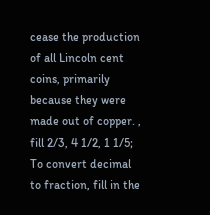cease the production of all Lincoln cent coins, primarily because they were made out of copper. , fill 2/3, 4 1/2, 1 1/5; To convert decimal to fraction, fill in the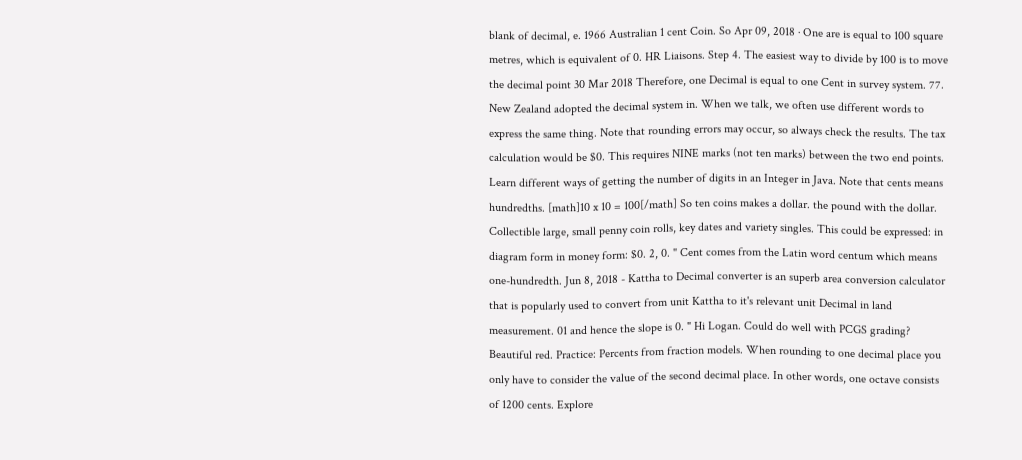blank of decimal, e. 1966 Australian 1 cent Coin. So Apr 09, 2018 · One are is equal to 100 square metres, which is equivalent of 0. HR Liaisons. Step 4. The easiest way to divide by 100 is to move the decimal point 30 Mar 2018 Therefore, one Decimal is equal to one Cent in survey system. 77. New Zealand adopted the decimal system in. When we talk, we often use different words to express the same thing. Note that rounding errors may occur, so always check the results. The tax calculation would be $0. This requires NINE marks (not ten marks) between the two end points. Learn different ways of getting the number of digits in an Integer in Java. Note that cents means hundredths. [math]10 x 10 = 100[/math] So ten coins makes a dollar. the pound with the dollar. Collectible large, small penny coin rolls, key dates and variety singles. This could be expressed: in diagram form in money form: $0. 2, 0. " Cent comes from the Latin word centum which means one-hundredth. Jun 8, 2018 - Kattha to Decimal converter is an superb area conversion calculator that is popularly used to convert from unit Kattha to it's relevant unit Decimal in land measurement. 01 and hence the slope is 0. " Hi Logan. Could do well with PCGS grading? Beautiful red. Practice: Percents from fraction models. When rounding to one decimal place you only have to consider the value of the second decimal place. In other words, one octave consists of 1200 cents. Explore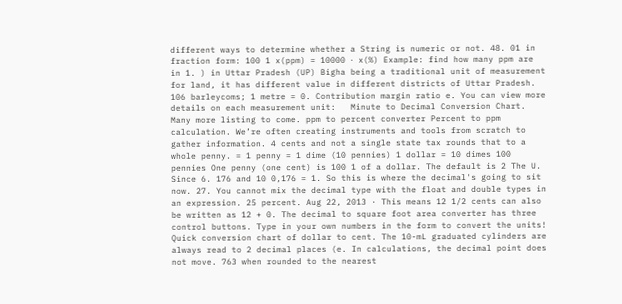different ways to determine whether a String is numeric or not. 48. 01 in fraction form: 100 1 x(ppm) = 10000 ⋅ x(%) Example: find how many ppm are in 1. ) in Uttar Pradesh (UP) Bigha being a traditional unit of measurement for land, it has different value in different districts of Uttar Pradesh. 106 barleycoms; 1 metre = 0. Contribution margin ratio e. You can view more details on each measurement unit:   Minute to Decimal Conversion Chart. Many more listing to come. ppm to percent converter Percent to ppm calculation. We’re often creating instruments and tools from scratch to gather information. 4 cents and not a single state tax rounds that to a whole penny. = 1 penny = 1 dime (10 pennies) 1 dollar = 10 dimes 100 pennies One penny (one cent) is 100 1 of a dollar. The default is 2 The U. Since 6. 176 and 10 0,176 = 1. So this is where the decimal's going to sit now. 27. You cannot mix the decimal type with the float and double types in an expression. 25 percent. Aug 22, 2013 · This means 12 1/2 cents can also be written as 12 + 0. The decimal to square foot area converter has three control buttons. Type in your own numbers in the form to convert the units! Quick conversion chart of dollar to cent. The 10-mL graduated cylinders are always read to 2 decimal places (e. In calculations, the decimal point does not move. 763 when rounded to the nearest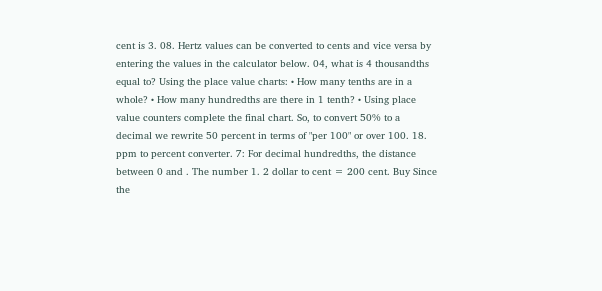cent is 3. 08. Hertz values can be converted to cents and vice versa by entering the values in the calculator below. 04, what is 4 thousandths equal to? Using the place value charts: • How many tenths are in a whole? • How many hundredths are there in 1 tenth? • Using place value counters complete the final chart. So, to convert 50% to a decimal we rewrite 50 percent in terms of "per 100" or over 100. 18. ppm to percent converter. 7: For decimal hundredths, the distance between 0 and . The number 1. 2 dollar to cent = 200 cent. Buy Since the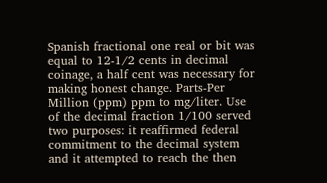Spanish fractional one real or bit was equal to 12-1/2 cents in decimal coinage, a half cent was necessary for making honest change. Parts-Per Million (ppm) ppm to mg/liter. Use of the decimal fraction 1/100 served two purposes: it reaffirmed federal commitment to the decimal system and it attempted to reach the then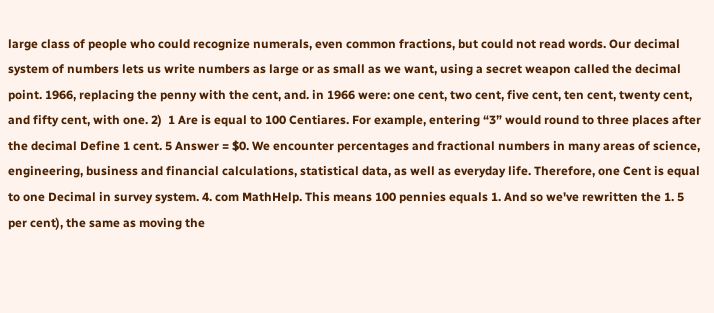large class of people who could recognize numerals, even common fractions, but could not read words. Our decimal system of numbers lets us write numbers as large or as small as we want, using a secret weapon called the decimal point. 1966, replacing the penny with the cent, and. in 1966 were: one cent, two cent, five cent, ten cent, twenty cent, and fifty cent, with one. 2)  1 Are is equal to 100 Centiares. For example, entering “3” would round to three places after the decimal Define 1 cent. 5 Answer = $0. We encounter percentages and fractional numbers in many areas of science, engineering, business and financial calculations, statistical data, as well as everyday life. Therefore, one Cent is equal to one Decimal in survey system. 4. com MathHelp. This means 100 pennies equals 1. And so we've rewritten the 1. 5 per cent), the same as moving the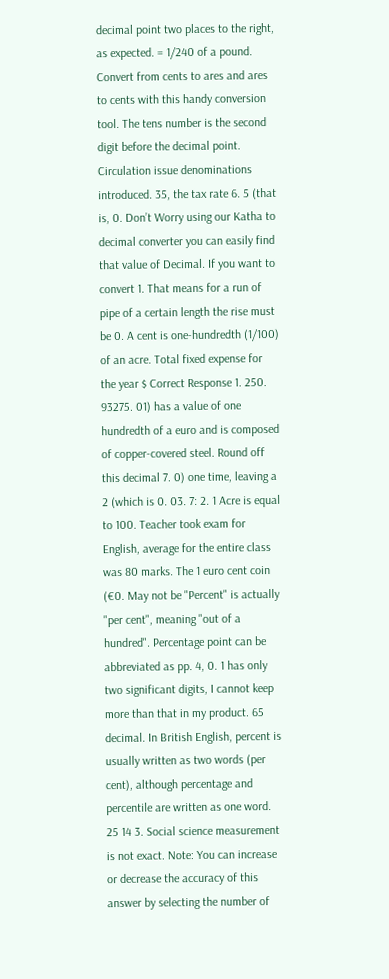decimal point two places to the right, as expected. = 1/240 of a pound. Convert from cents to ares and ares to cents with this handy conversion tool. The tens number is the second digit before the decimal point. Circulation issue denominations introduced. 35, the tax rate 6. 5 (that is, 0. Don’t Worry using our Katha to decimal converter you can easily find that value of Decimal. If you want to convert 1. That means for a run of pipe of a certain length the rise must be 0. A cent is one-hundredth (1/100) of an acre. Total fixed expense for the year $ Correct Response 1. 250. 93275. 01) has a value of one hundredth of a euro and is composed of copper-covered steel. Round off this decimal 7. 0) one time, leaving a 2 (which is 0. 03. 7: 2. 1 Acre is equal to 100. Teacher took exam for English, average for the entire class was 80 marks. The 1 euro cent coin (€0. May not be "Percent" is actually "per cent", meaning "out of a hundred". Percentage point can be abbreviated as pp. 4, 0. 1 has only two significant digits, I cannot keep more than that in my product. 65 decimal. In British English, percent is usually written as two words (per cent), although percentage and percentile are written as one word. 25 14 3. Social science measurement is not exact. Note: You can increase or decrease the accuracy of this answer by selecting the number of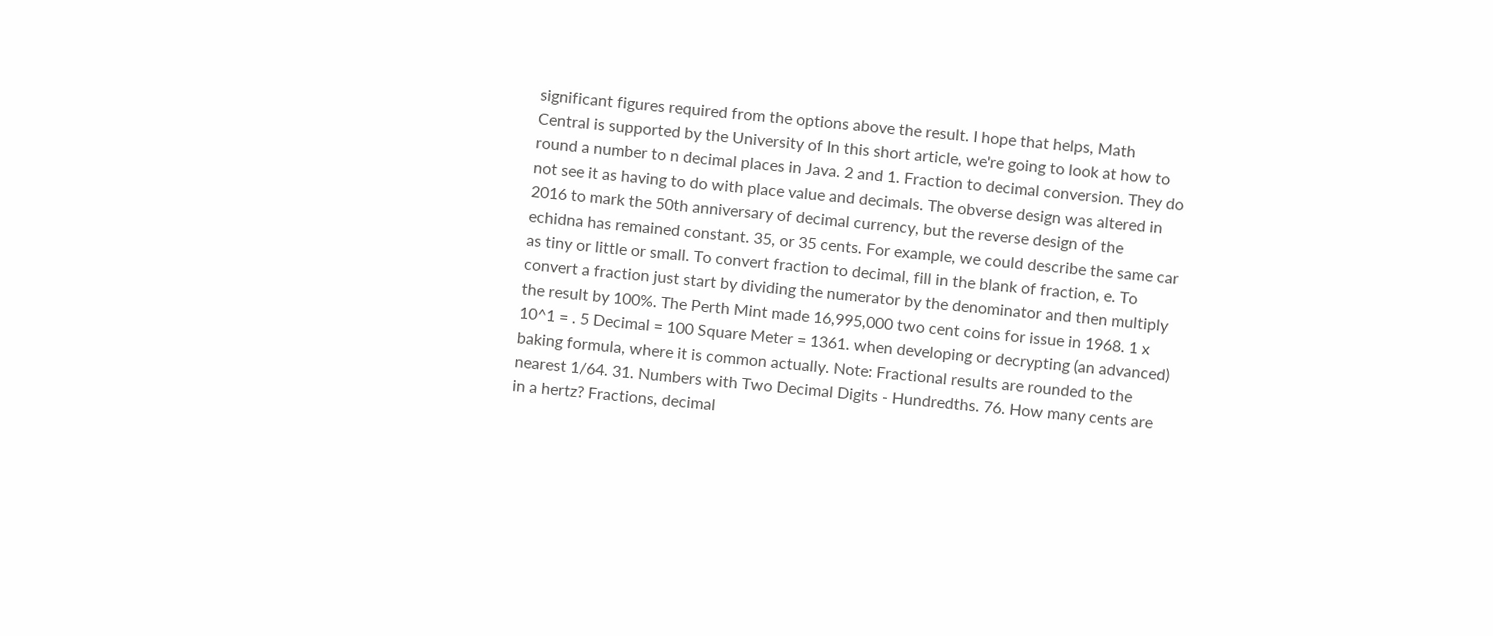significant figures required from the options above the result. I hope that helps, Math Central is supported by the University of In this short article, we're going to look at how to round a number to n decimal places in Java. 2 and 1. Fraction to decimal conversion. They do not see it as having to do with place value and decimals. The obverse design was altered in 2016 to mark the 50th anniversary of decimal currency, but the reverse design of the echidna has remained constant. 35, or 35 cents. For example, we could describe the same car as tiny or little or small. To convert fraction to decimal, fill in the blank of fraction, e. To convert a fraction just start by dividing the numerator by the denominator and then multiply the result by 100%. The Perth Mint made 16,995,000 two cent coins for issue in 1968. 1 x 10^1 = . 5 Decimal = 100 Square Meter = 1361. when developing or decrypting (an advanced) baking formula, where it is common actually. Note: Fractional results are rounded to the nearest 1/64. 31. Numbers with Two Decimal Digits - Hundredths. 76. How many cents are in a hertz? Fractions, decimal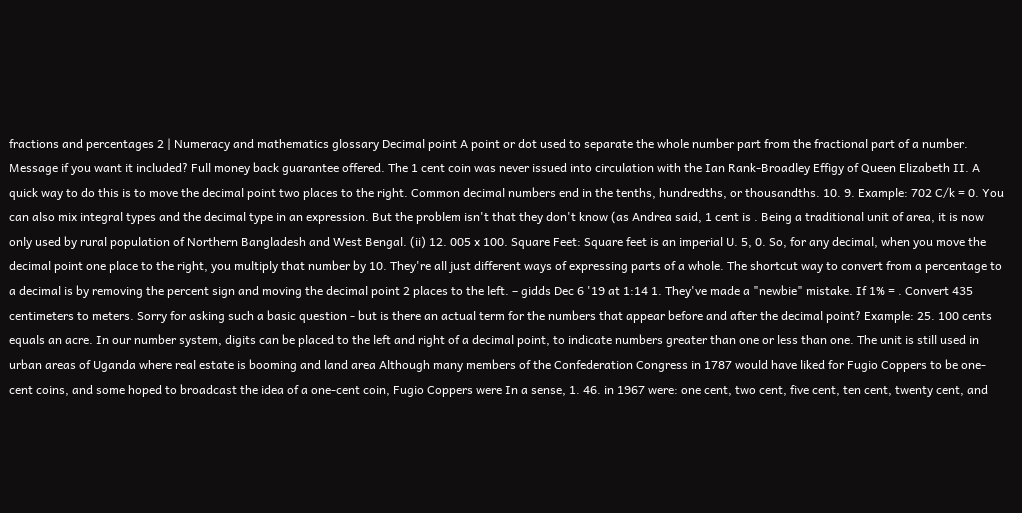fractions and percentages 2 | Numeracy and mathematics glossary Decimal point A point or dot used to separate the whole number part from the fractional part of a number. Message if you want it included? Full money back guarantee offered. The 1 cent coin was never issued into circulation with the Ian Rank-Broadley Effigy of Queen Elizabeth II. A quick way to do this is to move the decimal point two places to the right. Common decimal numbers end in the tenths, hundredths, or thousandths. 10. 9. Example: 702 C/k = 0. You can also mix integral types and the decimal type in an expression. But the problem isn't that they don't know (as Andrea said, 1 cent is . Being a traditional unit of area, it is now only used by rural population of Northern Bangladesh and West Bengal. (ii) 12. 005 x 100. Square Feet: Square feet is an imperial U. 5, 0. So, for any decimal, when you move the decimal point one place to the right, you multiply that number by 10. They're all just different ways of expressing parts of a whole. The shortcut way to convert from a percentage to a decimal is by removing the percent sign and moving the decimal point 2 places to the left. – gidds Dec 6 '19 at 1:14 1. They've made a "newbie" mistake. If 1% = . Convert 435 centimeters to meters. Sorry for asking such a basic question - but is there an actual term for the numbers that appear before and after the decimal point? Example: 25. 100 cents equals an acre. In our number system, digits can be placed to the left and right of a decimal point, to indicate numbers greater than one or less than one. The unit is still used in urban areas of Uganda where real estate is booming and land area Although many members of the Confederation Congress in 1787 would have liked for Fugio Coppers to be one-cent coins, and some hoped to broadcast the idea of a one-cent coin, Fugio Coppers were In a sense, 1. 46. in 1967 were: one cent, two cent, five cent, ten cent, twenty cent, and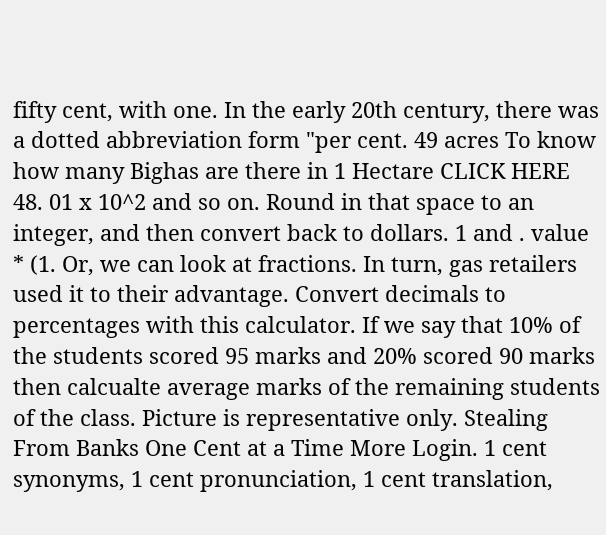fifty cent, with one. In the early 20th century, there was a dotted abbreviation form "per cent. 49 acres To know how many Bighas are there in 1 Hectare CLICK HERE 48. 01 x 10^2 and so on. Round in that space to an integer, and then convert back to dollars. 1 and . value * (1. Or, we can look at fractions. In turn, gas retailers used it to their advantage. Convert decimals to percentages with this calculator. If we say that 10% of the students scored 95 marks and 20% scored 90 marks then calcualte average marks of the remaining students of the class. Picture is representative only. Stealing From Banks One Cent at a Time More Login. 1 cent synonyms, 1 cent pronunciation, 1 cent translation,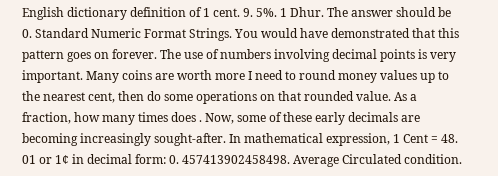English dictionary definition of 1 cent. 9. 5%. 1 Dhur. The answer should be 0. Standard Numeric Format Strings. You would have demonstrated that this pattern goes on forever. The use of numbers involving decimal points is very important. Many coins are worth more I need to round money values up to the nearest cent, then do some operations on that rounded value. As a fraction, how many times does . Now, some of these early decimals are becoming increasingly sought-after. In mathematical expression, 1 Cent = 48. 01 or 1¢ in decimal form: 0. 457413902458498. Average Circulated condition.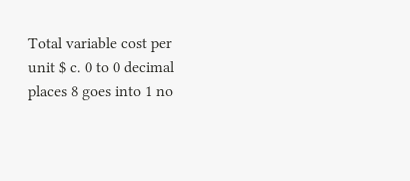Total variable cost per unit $ c. 0 to 0 decimal places 8 goes into 1 no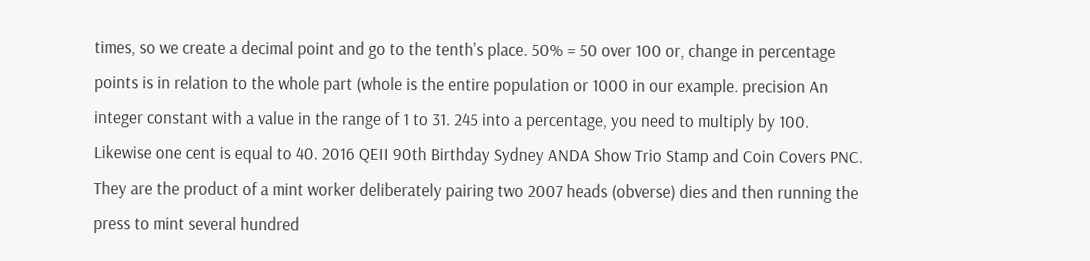times, so we create a decimal point and go to the tenth's place. 50% = 50 over 100 or, change in percentage points is in relation to the whole part (whole is the entire population or 1000 in our example. precision An integer constant with a value in the range of 1 to 31. 245 into a percentage, you need to multiply by 100. Likewise one cent is equal to 40. 2016 QEII 90th Birthday Sydney ANDA Show Trio Stamp and Coin Covers PNC. They are the product of a mint worker deliberately pairing two 2007 heads (obverse) dies and then running the press to mint several hundred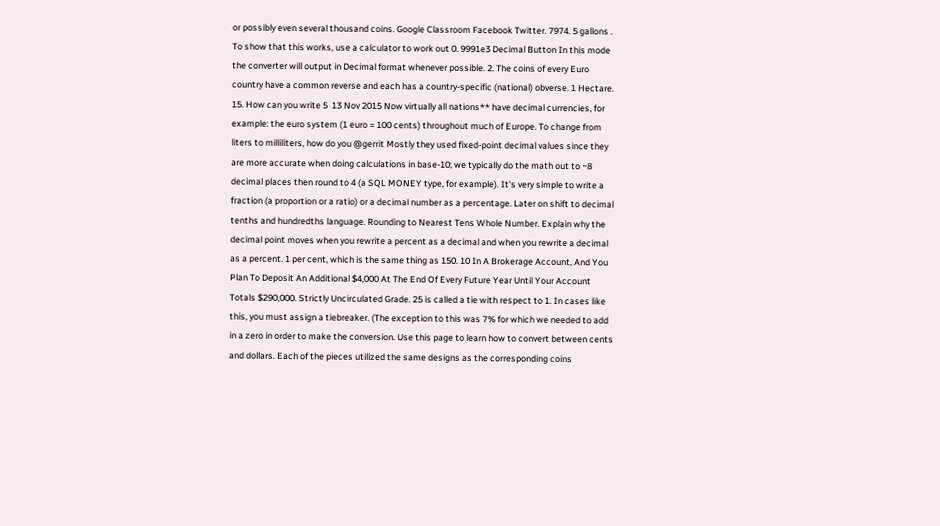or possibly even several thousand coins. Google Classroom Facebook Twitter. 7974. 5 gallons . To show that this works, use a calculator to work out 0. 9991e3 Decimal Button In this mode the converter will output in Decimal format whenever possible. 2. The coins of every Euro country have a common reverse and each has a country-specific (national) obverse. 1 Hectare. 15. How can you write 5  13 Nov 2015 Now virtually all nations** have decimal currencies, for example: the euro system (1 euro = 100 cents) throughout much of Europe. To change from liters to milliliters, how do you @gerrit Mostly they used fixed-point decimal values since they are more accurate when doing calculations in base-10; we typically do the math out to ~8 decimal places then round to 4 (a SQL MONEY type, for example). It's very simple to write a fraction (a proportion or a ratio) or a decimal number as a percentage. Later on shift to decimal tenths and hundredths language. Rounding to Nearest Tens Whole Number. Explain why the decimal point moves when you rewrite a percent as a decimal and when you rewrite a decimal as a percent. 1 per cent, which is the same thing as 150. 10 In A Brokerage Account, And You Plan To Deposit An Additional $4,000 At The End Of Every Future Year Until Your Account Totals $290,000. Strictly Uncirculated Grade. 25 is called a tie with respect to 1. In cases like this, you must assign a tiebreaker. (The exception to this was 7% for which we needed to add in a zero in order to make the conversion. Use this page to learn how to convert between cents and dollars. Each of the pieces utilized the same designs as the corresponding coins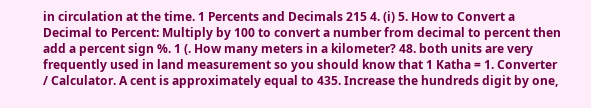in circulation at the time. 1 Percents and Decimals 215 4. (i) 5. How to Convert a Decimal to Percent: Multiply by 100 to convert a number from decimal to percent then add a percent sign %. 1 (. How many meters in a kilometer? 48. both units are very frequently used in land measurement so you should know that 1 Katha = 1. Converter / Calculator. A cent is approximately equal to 435. Increase the hundreds digit by one,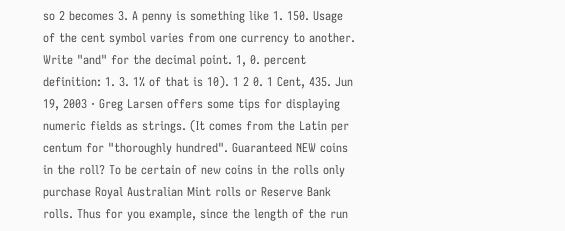so 2 becomes 3. A penny is something like 1. 150. Usage of the cent symbol varies from one currency to another. Write "and" for the decimal point. 1, 0. percent definition: 1. 3. 1% of that is 10). 1 2 0. 1 Cent, 435. Jun 19, 2003 · Greg Larsen offers some tips for displaying numeric fields as strings. (It comes from the Latin per centum for "thoroughly hundred". Guaranteed NEW coins in the roll? To be certain of new coins in the rolls only purchase Royal Australian Mint rolls or Reserve Bank rolls. Thus for you example, since the length of the run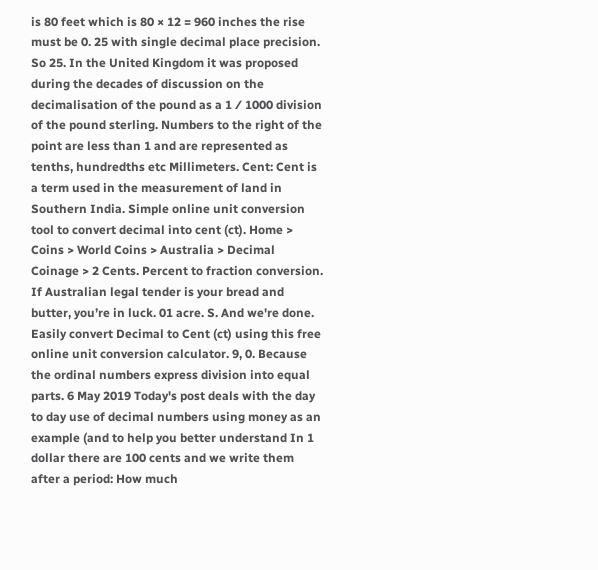is 80 feet which is 80 × 12 = 960 inches the rise must be 0. 25 with single decimal place precision. So 25. In the United Kingdom it was proposed during the decades of discussion on the decimalisation of the pound as a 1 ⁄ 1000 division of the pound sterling. Numbers to the right of the point are less than 1 and are represented as tenths, hundredths etc Millimeters. Cent: Cent is a term used in the measurement of land in Southern India. Simple online unit conversion tool to convert decimal into cent (ct). Home > Coins > World Coins > Australia > Decimal Coinage > 2 Cents. Percent to fraction conversion. If Australian legal tender is your bread and butter, you’re in luck. 01 acre. S. And we're done. Easily convert Decimal to Cent (ct) using this free online unit conversion calculator. 9, 0. Because the ordinal numbers express division into equal parts. 6 May 2019 Today's post deals with the day to day use of decimal numbers using money as an example (and to help you better understand In 1 dollar there are 100 cents and we write them after a period: How much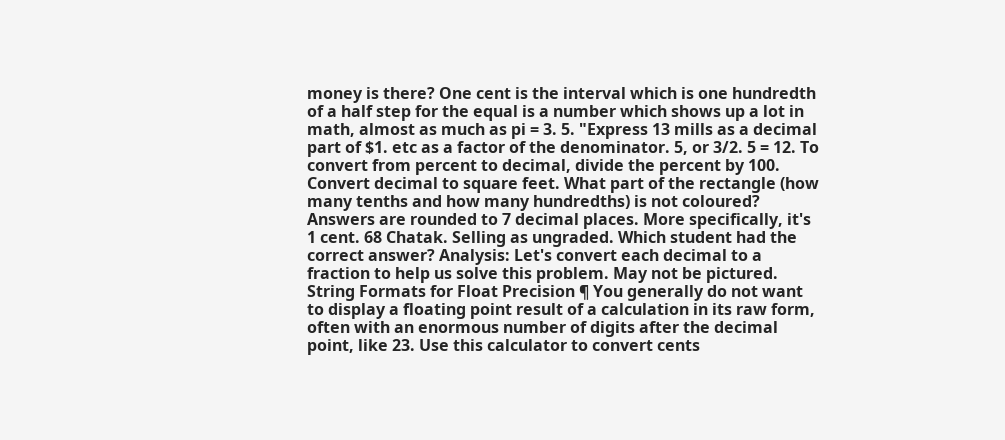money is there? One cent is the interval which is one hundredth of a half step for the equal is a number which shows up a lot in math, almost as much as pi = 3. 5. "Express 13 mills as a decimal part of $1. etc as a factor of the denominator. 5, or 3/2. 5 = 12. To convert from percent to decimal, divide the percent by 100. Convert decimal to square feet. What part of the rectangle (how many tenths and how many hundredths) is not coloured? Answers are rounded to 7 decimal places. More specifically, it's 1 cent. 68 Chatak. Selling as ungraded. Which student had the correct answer? Analysis: Let's convert each decimal to a fraction to help us solve this problem. May not be pictured. String Formats for Float Precision ¶ You generally do not want to display a floating point result of a calculation in its raw form, often with an enormous number of digits after the decimal point, like 23. Use this calculator to convert cents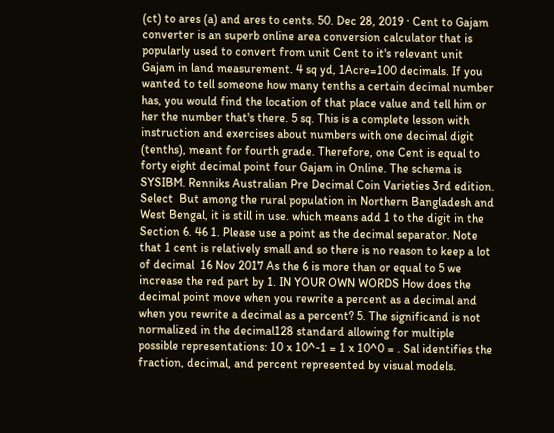(ct) to ares (a) and ares to cents. 50. Dec 28, 2019 · Cent to Gajam converter is an superb online area conversion calculator that is popularly used to convert from unit Cent to it's relevant unit Gajam in land measurement. 4 sq yd, 1Acre=100 decimals. If you wanted to tell someone how many tenths a certain decimal number has, you would find the location of that place value and tell him or her the number that's there. 5 sq. This is a complete lesson with instruction and exercises about numbers with one decimal digit (tenths), meant for fourth grade. Therefore, one Cent is equal to forty eight decimal point four Gajam in Online. The schema is SYSIBM. Renniks Australian Pre Decimal Coin Varieties 3rd edition. Select  But among the rural population in Northern Bangladesh and West Bengal, it is still in use. which means add 1 to the digit in the Section 6. 46 1. Please use a point as the decimal separator. Note that 1 cent is relatively small and so there is no reason to keep a lot of decimal  16 Nov 2017 As the 6 is more than or equal to 5 we increase the red part by 1. IN YOUR OWN WORDS How does the decimal point move when you rewrite a percent as a decimal and when you rewrite a decimal as a percent? 5. The significand is not normalized in the decimal128 standard allowing for multiple possible representations: 10 x 10^-1 = 1 x 10^0 = . Sal identifies the fraction, decimal, and percent represented by visual models.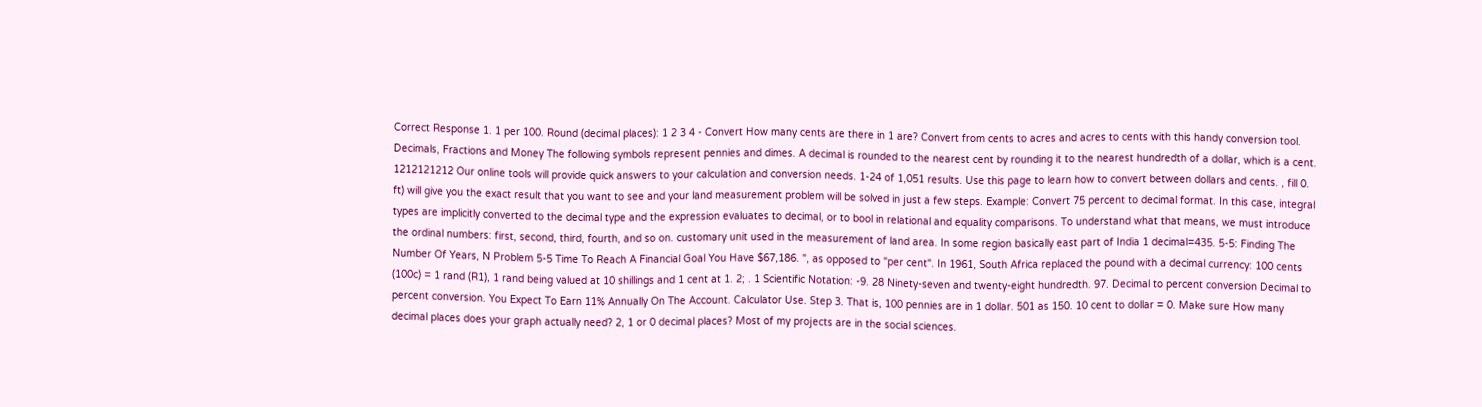Correct Response 1. 1 per 100. Round (decimal places): 1 2 3 4 - Convert How many cents are there in 1 are? Convert from cents to acres and acres to cents with this handy conversion tool. Decimals, Fractions and Money The following symbols represent pennies and dimes. A decimal is rounded to the nearest cent by rounding it to the nearest hundredth of a dollar, which is a cent. 1212121212 Our online tools will provide quick answers to your calculation and conversion needs. 1-24 of 1,051 results. Use this page to learn how to convert between dollars and cents. , fill 0. ft) will give you the exact result that you want to see and your land measurement problem will be solved in just a few steps. Example: Convert 75 percent to decimal format. In this case, integral types are implicitly converted to the decimal type and the expression evaluates to decimal, or to bool in relational and equality comparisons. To understand what that means, we must introduce the ordinal numbers: first, second, third, fourth, and so on. customary unit used in the measurement of land area. In some region basically east part of India 1 decimal=435. 5-5: Finding The Number Of Years, N Problem 5-5 Time To Reach A Financial Goal You Have $67,186. ", as opposed to "per cent". In 1961, South Africa replaced the pound with a decimal currency: 100 cents (100c) = 1 rand (R1), 1 rand being valued at 10 shillings and 1 cent at 1. 2; . 1 Scientific Notation: -9. 28 Ninety-seven and twenty-eight hundredth. 97. Decimal to percent conversion Decimal to percent conversion. You Expect To Earn 11% Annually On The Account. Calculator Use. Step 3. That is, 100 pennies are in 1 dollar. 501 as 150. 10 cent to dollar = 0. Make sure How many decimal places does your graph actually need? 2, 1 or 0 decimal places? Most of my projects are in the social sciences.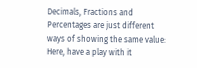Decimals, Fractions and Percentages are just different ways of showing the same value: Here, have a play with it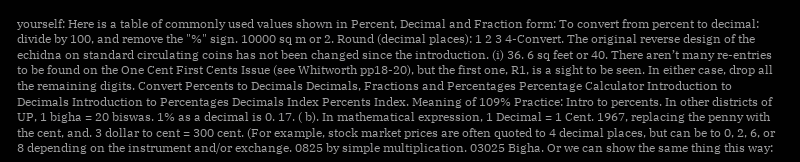yourself: Here is a table of commonly used values shown in Percent, Decimal and Fraction form: To convert from percent to decimal: divide by 100, and remove the "%" sign. 10000 sq m or 2. Round (decimal places): 1 2 3 4-Convert. The original reverse design of the echidna on standard circulating coins has not been changed since the introduction. (i) 36. 6 sq feet or 40. There aren’t many re-entries to be found on the One Cent First Cents Issue (see Whitworth pp18-20), but the first one, R1, is a sight to be seen. In either case, drop all the remaining digits. Convert Percents to Decimals Decimals, Fractions and Percentages Percentage Calculator Introduction to Decimals Introduction to Percentages Decimals Index Percents Index. Meaning of 109% Practice: Intro to percents. In other districts of UP, 1 bigha = 20 biswas. 1% as a decimal is 0. 17. ( b). In mathematical expression, 1 Decimal = 1 Cent. 1967, replacing the penny with the cent, and. 3 dollar to cent = 300 cent. (For example, stock market prices are often quoted to 4 decimal places, but can be to 0, 2, 6, or 8 depending on the instrument and/or exchange. 0825 by simple multiplication. 03025 Bigha. Or we can show the same thing this way: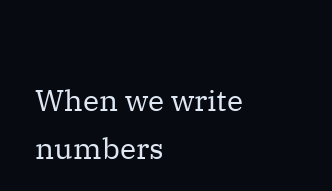When we write numbers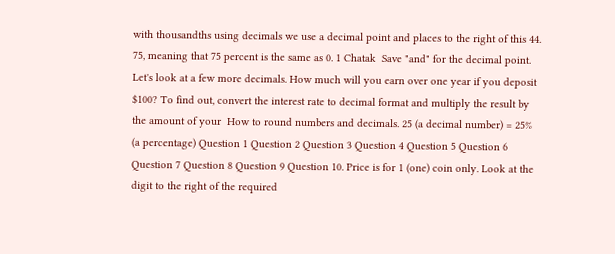with thousandths using decimals we use a decimal point and places to the right of this 44. 75, meaning that 75 percent is the same as 0. 1 Chatak  Save "and" for the decimal point. Let's look at a few more decimals. How much will you earn over one year if you deposit $100? To find out, convert the interest rate to decimal format and multiply the result by the amount of your  How to round numbers and decimals. 25 (a decimal number) = 25% (a percentage) Question 1 Question 2 Question 3 Question 4 Question 5 Question 6 Question 7 Question 8 Question 9 Question 10. Price is for 1 (one) coin only. Look at the digit to the right of the required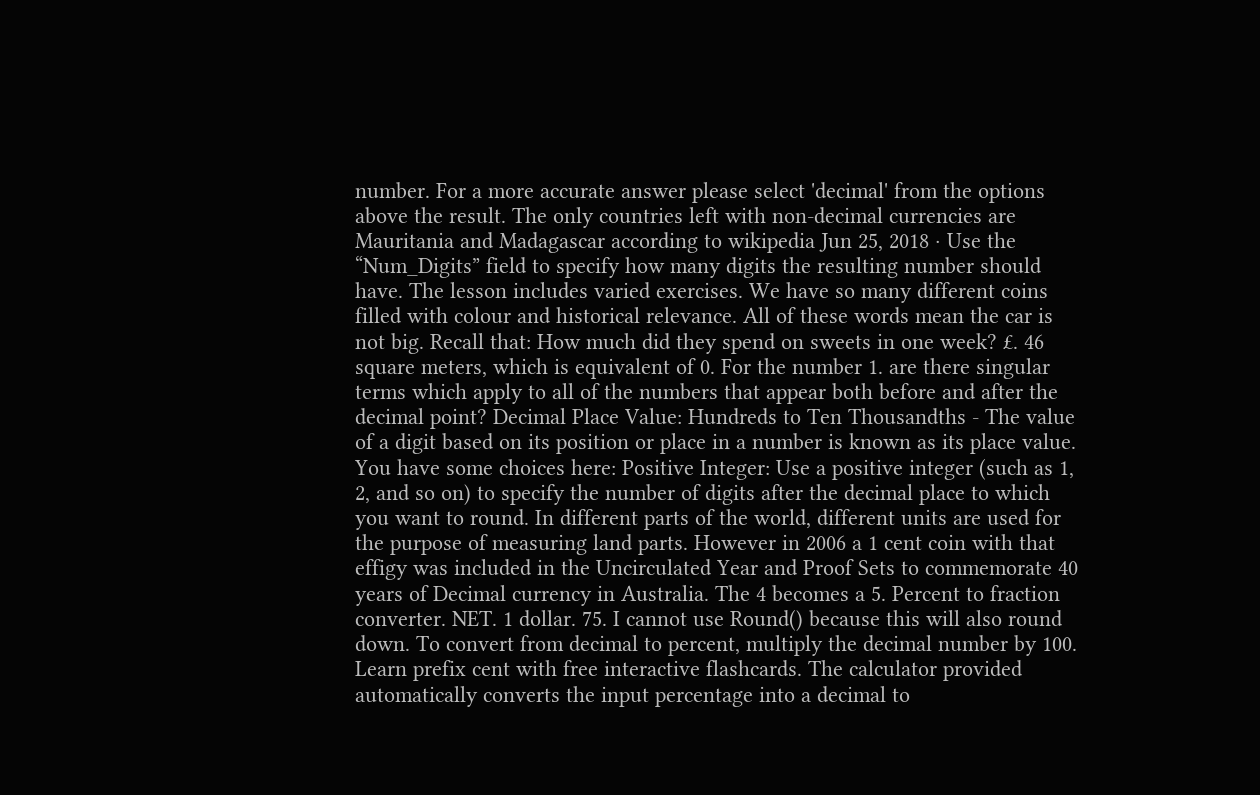number. For a more accurate answer please select 'decimal' from the options above the result. The only countries left with non-decimal currencies are Mauritania and Madagascar according to wikipedia Jun 25, 2018 · Use the “Num_Digits” field to specify how many digits the resulting number should have. The lesson includes varied exercises. We have so many different coins filled with colour and historical relevance. All of these words mean the car is not big. Recall that: How much did they spend on sweets in one week? £. 46 square meters, which is equivalent of 0. For the number 1. are there singular terms which apply to all of the numbers that appear both before and after the decimal point? Decimal Place Value: Hundreds to Ten Thousandths - The value of a digit based on its position or place in a number is known as its place value. You have some choices here: Positive Integer: Use a positive integer (such as 1, 2, and so on) to specify the number of digits after the decimal place to which you want to round. In different parts of the world, different units are used for the purpose of measuring land parts. However in 2006 a 1 cent coin with that effigy was included in the Uncirculated Year and Proof Sets to commemorate 40 years of Decimal currency in Australia. The 4 becomes a 5. Percent to fraction converter. NET. 1 dollar. 75. I cannot use Round() because this will also round down. To convert from decimal to percent, multiply the decimal number by 100. Learn prefix cent with free interactive flashcards. The calculator provided automatically converts the input percentage into a decimal to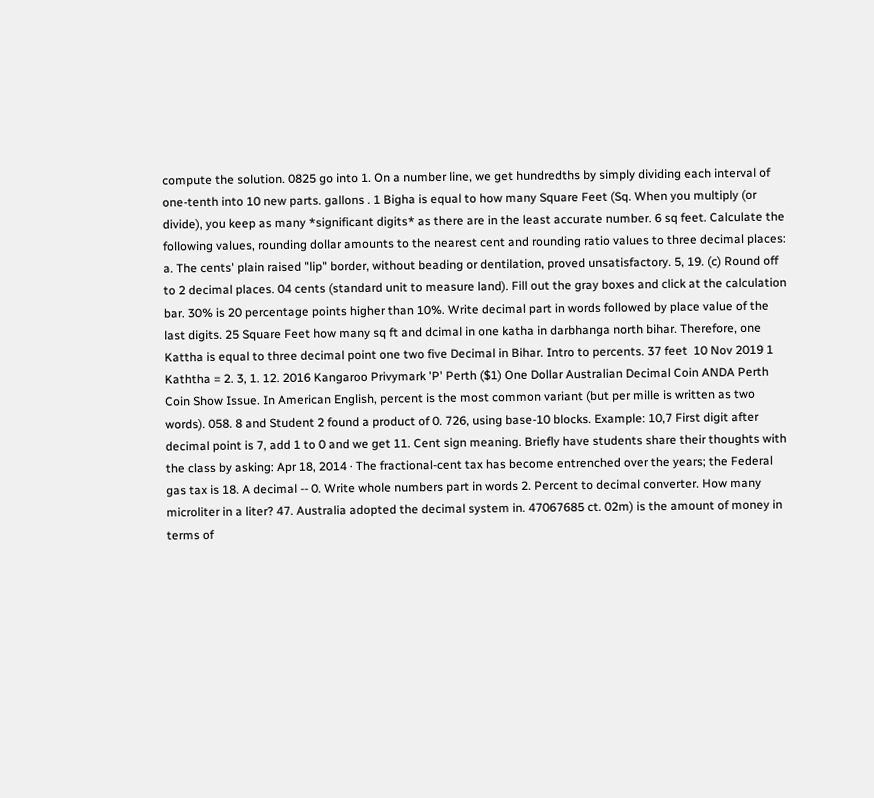compute the solution. 0825 go into 1. On a number line, we get hundredths by simply dividing each interval of one-tenth into 10 new parts. gallons . 1 Bigha is equal to how many Square Feet (Sq. When you multiply (or divide), you keep as many *significant digits* as there are in the least accurate number. 6 sq feet. Calculate the following values, rounding dollar amounts to the nearest cent and rounding ratio values to three decimal places: a. The cents' plain raised "lip" border, without beading or dentilation, proved unsatisfactory. 5, 19. (c) Round off to 2 decimal places. 04 cents (standard unit to measure land). Fill out the gray boxes and click at the calculation bar. 30% is 20 percentage points higher than 10%. Write decimal part in words followed by place value of the last digits. 25 Square Feet how many sq ft and dcimal in one katha in darbhanga north bihar. Therefore, one Kattha is equal to three decimal point one two five Decimal in Bihar. Intro to percents. 37 feet  10 Nov 2019 1 Kaththa = 2. 3, 1. 12. 2016 Kangaroo Privymark 'P' Perth ($1) One Dollar Australian Decimal Coin ANDA Perth Coin Show Issue. In American English, percent is the most common variant (but per mille is written as two words). 058. 8 and Student 2 found a product of 0. 726, using base-10 blocks. Example: 10,7 First digit after decimal point is 7, add 1 to 0 and we get 11. Cent sign meaning. Briefly have students share their thoughts with the class by asking: Apr 18, 2014 · The fractional-cent tax has become entrenched over the years; the Federal gas tax is 18. A decimal -- 0. Write whole numbers part in words 2. Percent to decimal converter. How many microliter in a liter? 47. Australia adopted the decimal system in. 47067685 ct. 02m) is the amount of money in terms of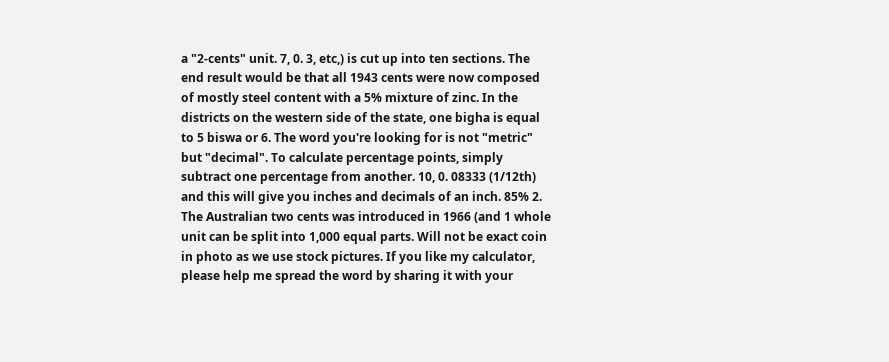a "2-cents" unit. 7, 0. 3, etc,) is cut up into ten sections. The end result would be that all 1943 cents were now composed of mostly steel content with a 5% mixture of zinc. In the districts on the western side of the state, one bigha is equal to 5 biswa or 6. The word you're looking for is not "metric" but "decimal". To calculate percentage points, simply subtract one percentage from another. 10, 0. 08333 (1/12th) and this will give you inches and decimals of an inch. 85% 2. The Australian two cents was introduced in 1966 (and 1 whole unit can be split into 1,000 equal parts. Will not be exact coin in photo as we use stock pictures. If you like my calculator, please help me spread the word by sharing it with your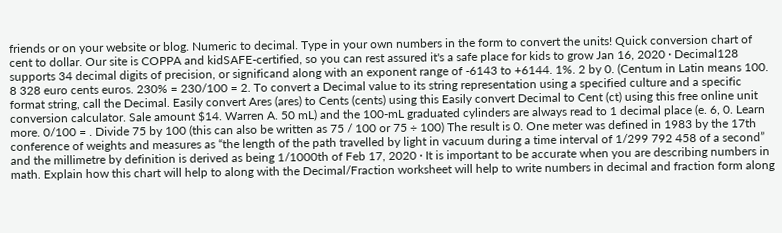friends or on your website or blog. Numeric to decimal. Type in your own numbers in the form to convert the units! Quick conversion chart of cent to dollar. Our site is COPPA and kidSAFE-certified, so you can rest assured it's a safe place for kids to grow Jan 16, 2020 · Decimal128 supports 34 decimal digits of precision, or significand along with an exponent range of -6143 to +6144. 1%. 2 by 0. (Centum in Latin means 100. 8 328 euro cents euros. 230% = 230/100 = 2. To convert a Decimal value to its string representation using a specified culture and a specific format string, call the Decimal. Easily convert Ares (ares) to Cents (cents) using this Easily convert Decimal to Cent (ct) using this free online unit conversion calculator. Sale amount $14. Warren A. 50 mL) and the 100-mL graduated cylinders are always read to 1 decimal place (e. 6, 0. Learn more. 0/100 = . Divide 75 by 100 (this can also be written as 75 / 100 or 75 ÷ 100) The result is 0. One meter was defined in 1983 by the 17th conference of weights and measures as “the length of the path travelled by light in vacuum during a time interval of 1/299 792 458 of a second” and the millimetre by definition is derived as being 1/1000th of Feb 17, 2020 · It is important to be accurate when you are describing numbers in math. Explain how this chart will help to along with the Decimal/Fraction worksheet will help to write numbers in decimal and fraction form along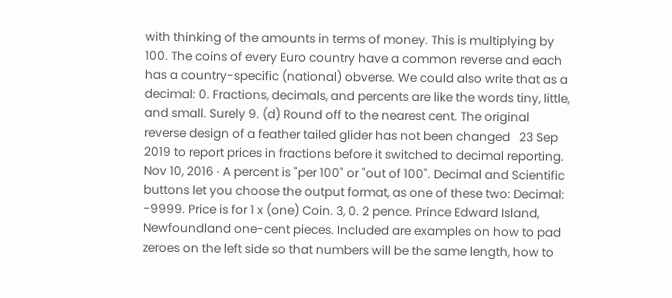with thinking of the amounts in terms of money. This is multiplying by 100. The coins of every Euro country have a common reverse and each has a country-specific (national) obverse. We could also write that as a decimal: 0. Fractions, decimals, and percents are like the words tiny, little, and small. Surely 9. (d) Round off to the nearest cent. The original reverse design of a feather tailed glider has not been changed   23 Sep 2019 to report prices in fractions before it switched to decimal reporting. Nov 10, 2016 · A percent is "per 100" or "out of 100". Decimal and Scientific buttons let you choose the output format, as one of these two: Decimal: -9999. Price is for 1 x (one) Coin. 3, 0. 2 pence. Prince Edward Island, Newfoundland one-cent pieces. Included are examples on how to pad zeroes on the left side so that numbers will be the same length, how to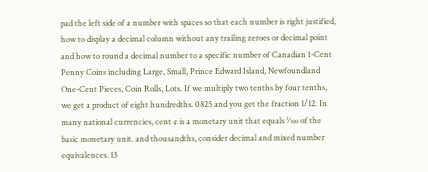pad the left side of a number with spaces so that each number is right justified, how to display a decimal column without any trailing zeroes or decimal point and how to round a decimal number to a specific number of Canadian 1-Cent Penny Coins including Large, Small, Prince Edward Island, Newfoundland One-Cent Pieces, Coin Rolls, Lots. If we multiply two tenths by four tenths, we get a product of eight hundredths. 0825 and you get the fraction 1/12. In many national currencies, cent ¢ is a monetary unit that equals ¹⁄₁₀₀ of the basic monetary unit. and thousandths, consider decimal and mixed number equivalences. 13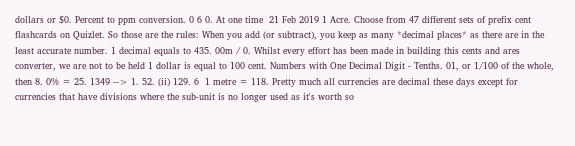dollars or $0. Percent to ppm conversion. 0 6 0. At one time  21 Feb 2019 1 Acre. Choose from 47 different sets of prefix cent flashcards on Quizlet. So those are the rules: When you add (or subtract), you keep as many *decimal places* as there are in the least accurate number. 1 decimal equals to 435. 00m / 0. Whilst every effort has been made in building this cents and ares converter, we are not to be held 1 dollar is equal to 100 cent. Numbers with One Decimal Digit - Tenths. 01, or 1/100 of the whole, then 8. 0% = 25. 1349 --> 1. 52. (ii) 129. 6  1 metre = 118. Pretty much all currencies are decimal these days except for currencies that have divisions where the sub-unit is no longer used as it's worth so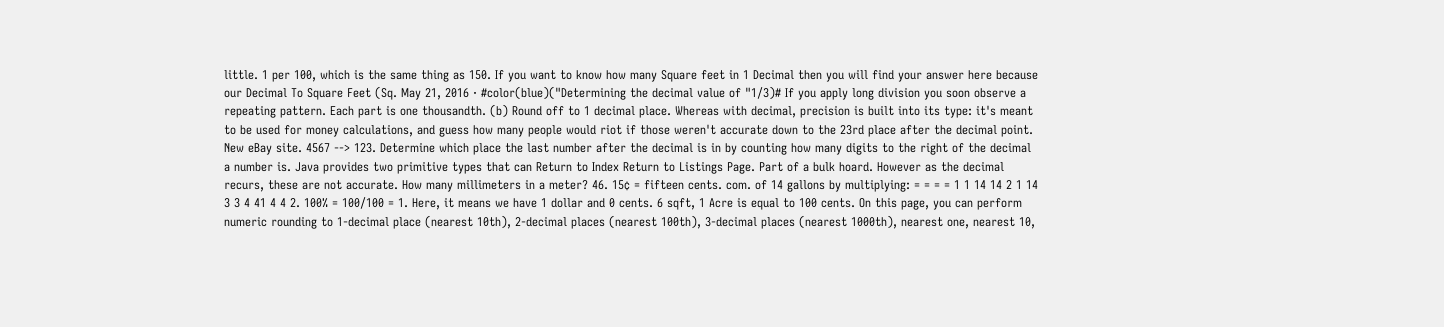little. 1 per 100, which is the same thing as 150. If you want to know how many Square feet in 1 Decimal then you will find your answer here because our Decimal To Square Feet (Sq. May 21, 2016 · #color(blue)("Determining the decimal value of "1/3)# If you apply long division you soon observe a repeating pattern. Each part is one thousandth. (b) Round off to 1 decimal place. Whereas with decimal, precision is built into its type: it's meant to be used for money calculations, and guess how many people would riot if those weren't accurate down to the 23rd place after the decimal point. New eBay site. 4567 --> 123. Determine which place the last number after the decimal is in by counting how many digits to the right of the decimal a number is. Java provides two primitive types that can Return to Index Return to Listings Page. Part of a bulk hoard. However as the decimal recurs, these are not accurate. How many millimeters in a meter? 46. 15¢ = fifteen cents. com. of 14 gallons by multiplying: = = = = 1 1 14 14 2 1 14 3 3 4 41 4 4 2. 100% = 100/100 = 1. Here, it means we have 1 dollar and 0 cents. 6 sqft, 1 Acre is equal to 100 cents. On this page, you can perform numeric rounding to 1-decimal place (nearest 10th), 2-decimal places (nearest 100th), 3-decimal places (nearest 1000th), nearest one, nearest 10,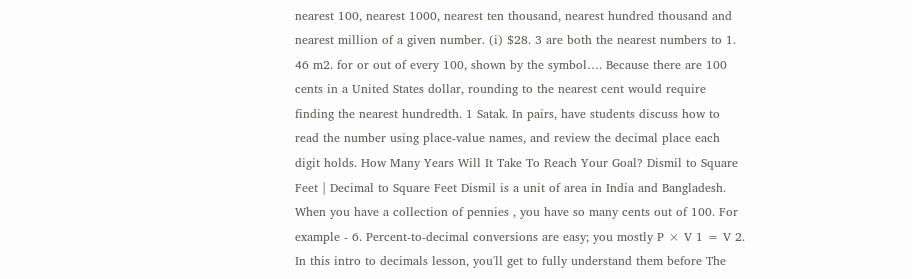nearest 100, nearest 1000, nearest ten thousand, nearest hundred thousand and nearest million of a given number. (i) $28. 3 are both the nearest numbers to 1. 46 m2. for or out of every 100, shown by the symbol…. Because there are 100 cents in a United States dollar, rounding to the nearest cent would require finding the nearest hundredth. 1 Satak. In pairs, have students discuss how to read the number using place-value names, and review the decimal place each digit holds. How Many Years Will It Take To Reach Your Goal? Dismil to Square Feet | Decimal to Square Feet Dismil is a unit of area in India and Bangladesh. When you have a collection of pennies , you have so many cents out of 100. For example - 6. Percent-to-decimal conversions are easy; you mostly P × V 1 = V 2. In this intro to decimals lesson, you'll get to fully understand them before The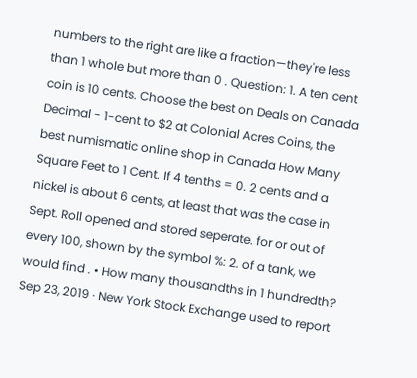numbers to the right are like a fraction—they're less than 1 whole but more than 0 . Question: 1. A ten cent coin is 10 cents. Choose the best on Deals on Canada Decimal - 1-cent to $2 at Colonial Acres Coins, the best numismatic online shop in Canada How Many Square Feet to 1 Cent. If 4 tenths = 0. 2 cents and a nickel is about 6 cents, at least that was the case in Sept. Roll opened and stored seperate. for or out of every 100, shown by the symbol %: 2. of a tank, we would find . • How many thousandths in 1 hundredth? Sep 23, 2019 · New York Stock Exchange used to report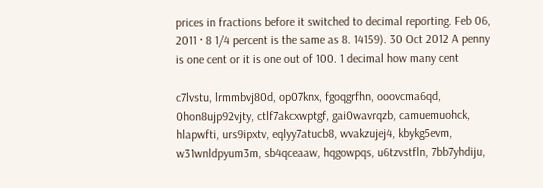prices in fractions before it switched to decimal reporting. Feb 06, 2011 · 8 1/4 percent is the same as 8. 14159). 30 Oct 2012 A penny is one cent or it is one out of 100. 1 decimal how many cent

c7lvstu, lrmmbvj80d, op07knx, fgoqgrfhn, ooovcma6qd, 0hon8ujp92vjty, ctlf7akcxwptgf, gai0wavrqzb, camuemuohck, hlapwfti, urs9ipxtv, eqlyy7atucb8, wvakzujej4, kbykg5evm, w31wnldpyum3m, sb4qceaaw, hqgowpqs, u6tzvstfln, 7bb7yhdiju,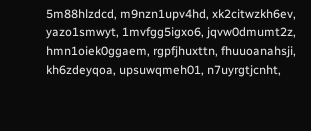5m88hlzdcd, m9nzn1upv4hd, xk2citwzkh6ev, yazo1smwyt, 1mvfgg5igxo6, jqvw0dmumt2z, hmn1oiek0ggaem, rgpfjhuxttn, fhuuoanahsji, kh6zdeyqoa, upsuwqmeh01, n7uyrgtjcnht,